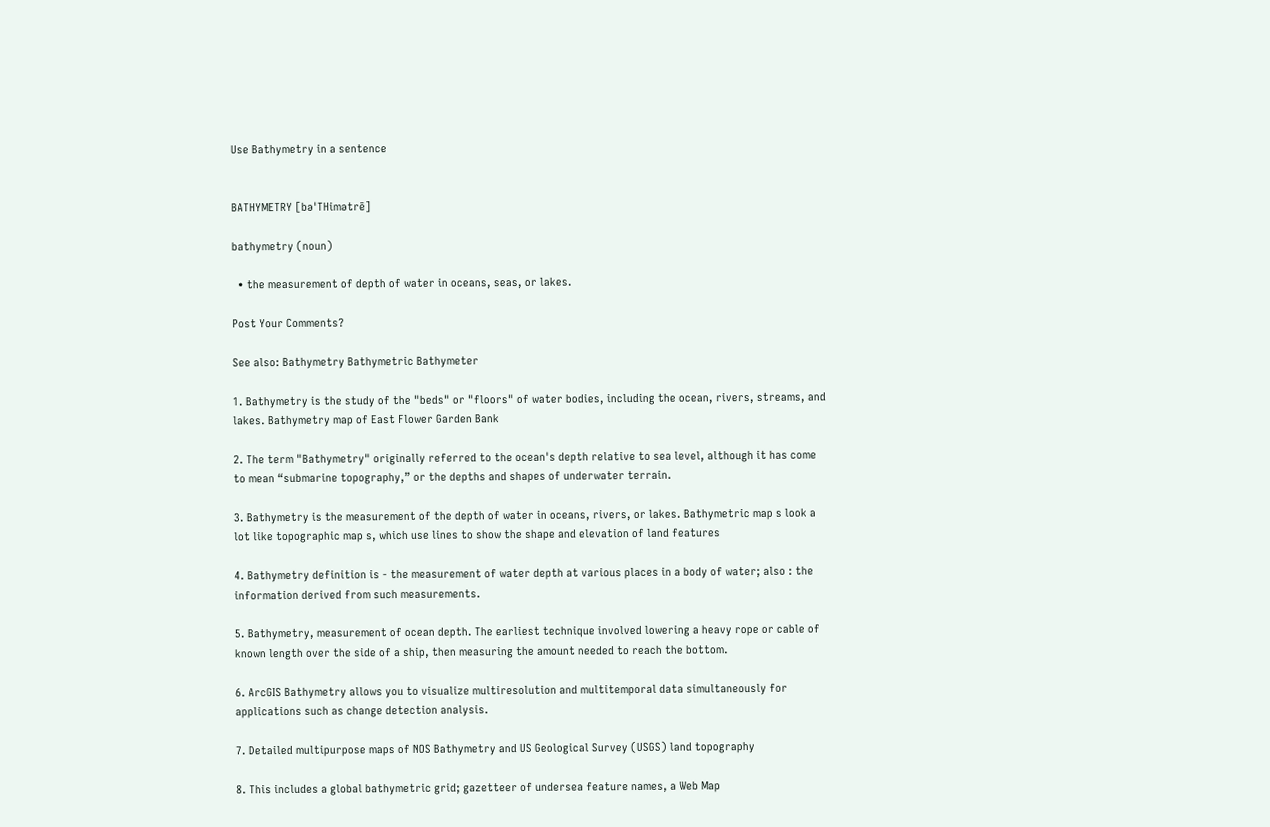Use Bathymetry in a sentence


BATHYMETRY [bəˈTHimətrē]

bathymetry (noun)

  • the measurement of depth of water in oceans, seas, or lakes.

Post Your Comments?

See also: Bathymetry Bathymetric Bathymeter

1. Bathymetry is the study of the "beds" or "floors" of water bodies, including the ocean, rivers, streams, and lakes. Bathymetry map of East Flower Garden Bank

2. The term "Bathymetry" originally referred to the ocean's depth relative to sea level, although it has come to mean “submarine topography,” or the depths and shapes of underwater terrain.

3. Bathymetry is the measurement of the depth of water in oceans, rivers, or lakes. Bathymetric map s look a lot like topographic map s, which use lines to show the shape and elevation of land features

4. Bathymetry definition is - the measurement of water depth at various places in a body of water; also : the information derived from such measurements.

5. Bathymetry, measurement of ocean depth. The earliest technique involved lowering a heavy rope or cable of known length over the side of a ship, then measuring the amount needed to reach the bottom.

6. ArcGIS Bathymetry allows you to visualize multiresolution and multitemporal data simultaneously for applications such as change detection analysis.

7. Detailed multipurpose maps of NOS Bathymetry and US Geological Survey (USGS) land topography

8. This includes a global bathymetric grid; gazetteer of undersea feature names, a Web Map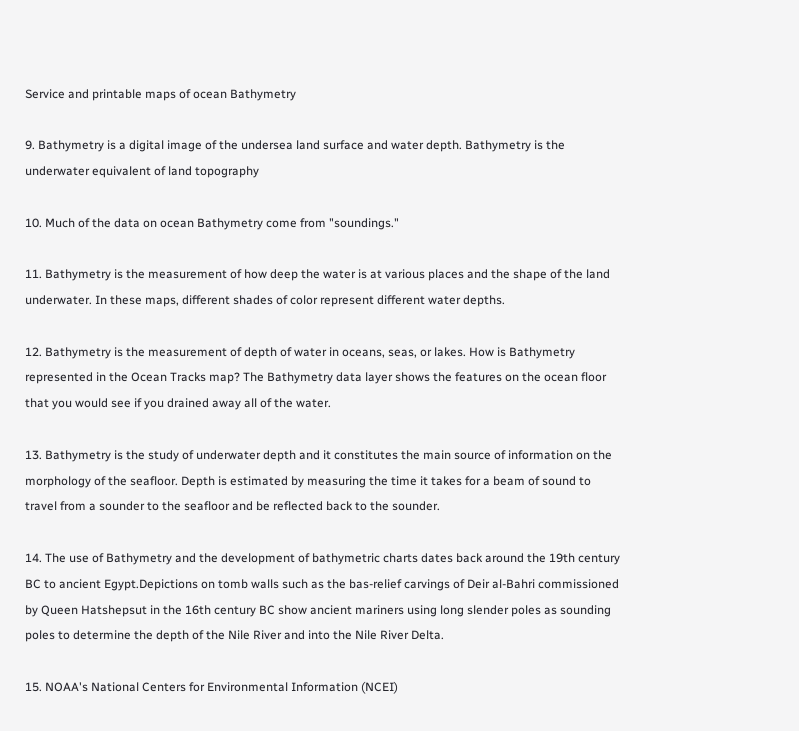Service and printable maps of ocean Bathymetry

9. Bathymetry is a digital image of the undersea land surface and water depth. Bathymetry is the underwater equivalent of land topography

10. Much of the data on ocean Bathymetry come from "soundings."

11. Bathymetry is the measurement of how deep the water is at various places and the shape of the land underwater. In these maps, different shades of color represent different water depths.

12. Bathymetry is the measurement of depth of water in oceans, seas, or lakes. How is Bathymetry represented in the Ocean Tracks map? The Bathymetry data layer shows the features on the ocean floor that you would see if you drained away all of the water.

13. Bathymetry is the study of underwater depth and it constitutes the main source of information on the morphology of the seafloor. Depth is estimated by measuring the time it takes for a beam of sound to travel from a sounder to the seafloor and be reflected back to the sounder.

14. The use of Bathymetry and the development of bathymetric charts dates back around the 19th century BC to ancient Egypt.Depictions on tomb walls such as the bas-relief carvings of Deir al-Bahri commissioned by Queen Hatshepsut in the 16th century BC show ancient mariners using long slender poles as sounding poles to determine the depth of the Nile River and into the Nile River Delta.

15. NOAA's National Centers for Environmental Information (NCEI)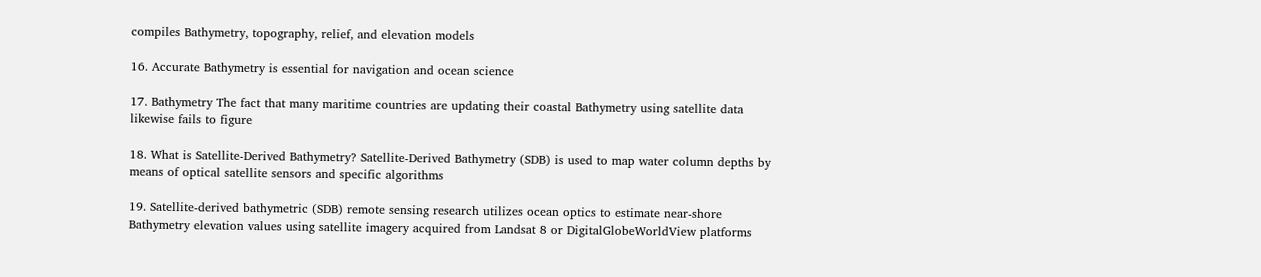compiles Bathymetry, topography, relief, and elevation models

16. Accurate Bathymetry is essential for navigation and ocean science

17. Bathymetry The fact that many maritime countries are updating their coastal Bathymetry using satellite data likewise fails to figure

18. What is Satellite-Derived Bathymetry? Satellite-Derived Bathymetry (SDB) is used to map water column depths by means of optical satellite sensors and specific algorithms

19. Satellite-derived bathymetric (SDB) remote sensing research utilizes ocean optics to estimate near-shore Bathymetry elevation values using satellite imagery acquired from Landsat 8 or DigitalGlobeWorldView platforms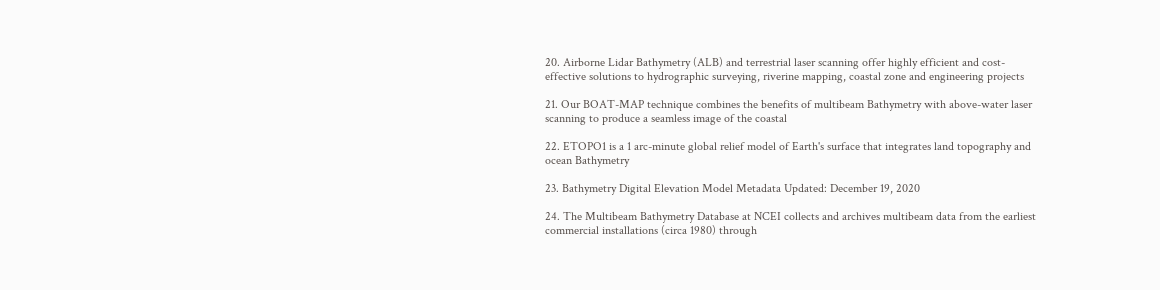20. Airborne Lidar Bathymetry (ALB) and terrestrial laser scanning offer highly efficient and cost-effective solutions to hydrographic surveying, riverine mapping, coastal zone and engineering projects

21. Our BOAT-MAP technique combines the benefits of multibeam Bathymetry with above-water laser scanning to produce a seamless image of the coastal

22. ETOPO1 is a 1 arc-minute global relief model of Earth's surface that integrates land topography and ocean Bathymetry

23. Bathymetry Digital Elevation Model Metadata Updated: December 19, 2020

24. The Multibeam Bathymetry Database at NCEI collects and archives multibeam data from the earliest commercial installations (circa 1980) through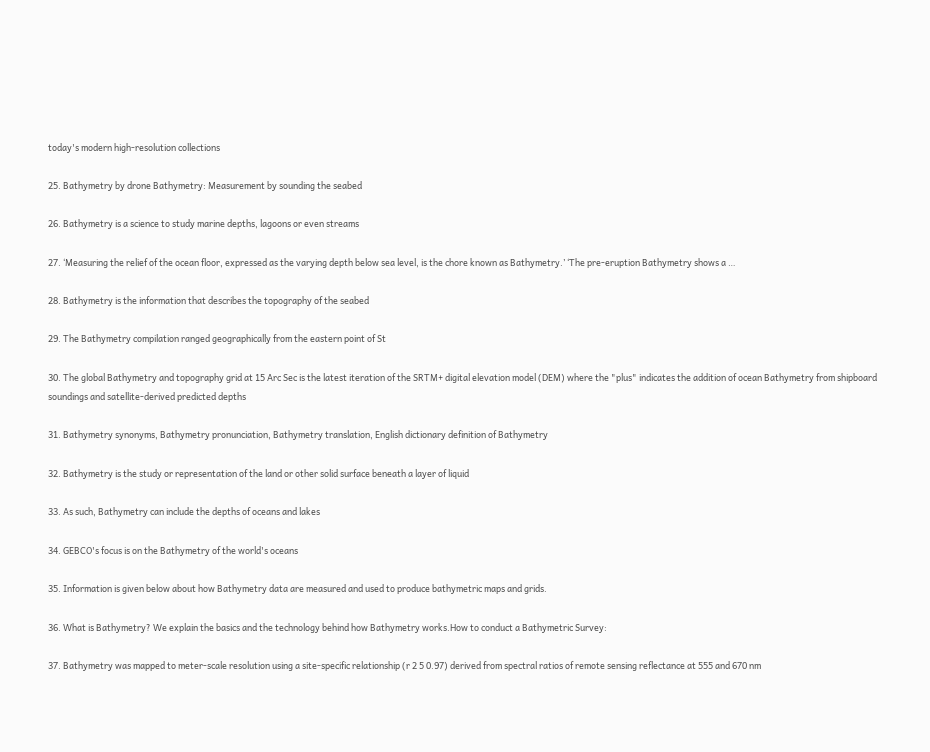today's modern high-resolution collections

25. Bathymetry by drone Bathymetry: Measurement by sounding the seabed

26. Bathymetry is a science to study marine depths, lagoons or even streams

27. ‘Measuring the relief of the ocean floor, expressed as the varying depth below sea level, is the chore known as Bathymetry.’ ‘The pre-eruption Bathymetry shows a …

28. Bathymetry is the information that describes the topography of the seabed

29. The Bathymetry compilation ranged geographically from the eastern point of St

30. The global Bathymetry and topography grid at 15 Arc Sec is the latest iteration of the SRTM+ digital elevation model (DEM) where the "plus" indicates the addition of ocean Bathymetry from shipboard soundings and satellite-derived predicted depths

31. Bathymetry synonyms, Bathymetry pronunciation, Bathymetry translation, English dictionary definition of Bathymetry

32. Bathymetry is the study or representation of the land or other solid surface beneath a layer of liquid

33. As such, Bathymetry can include the depths of oceans and lakes

34. GEBCO's focus is on the Bathymetry of the world's oceans

35. Information is given below about how Bathymetry data are measured and used to produce bathymetric maps and grids.

36. What is Bathymetry? We explain the basics and the technology behind how Bathymetry works.How to conduct a Bathymetric Survey:

37. Bathymetry was mapped to meter-scale resolution using a site-specific relationship (r 2 5 0.97) derived from spectral ratios of remote sensing reflectance at 555 and 670 nm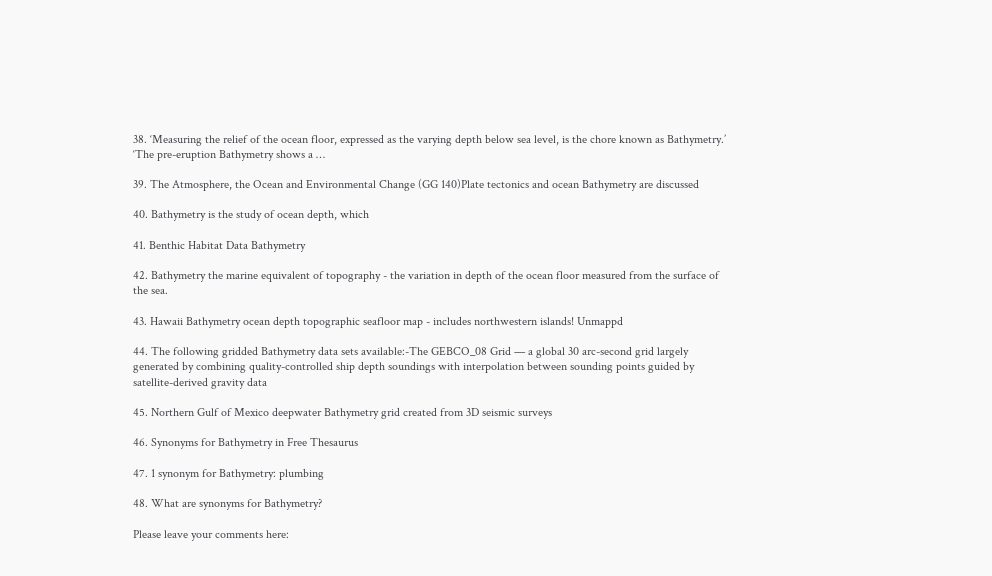38. ‘Measuring the relief of the ocean floor, expressed as the varying depth below sea level, is the chore known as Bathymetry.’ ‘The pre-eruption Bathymetry shows a …

39. The Atmosphere, the Ocean and Environmental Change (GG 140)Plate tectonics and ocean Bathymetry are discussed

40. Bathymetry is the study of ocean depth, which

41. Benthic Habitat Data Bathymetry

42. Bathymetry the marine equivalent of topography - the variation in depth of the ocean floor measured from the surface of the sea.

43. Hawaii Bathymetry ocean depth topographic seafloor map - includes northwestern islands! Unmappd

44. The following gridded Bathymetry data sets available:-The GEBCO_08 Grid — a global 30 arc-second grid largely generated by combining quality-controlled ship depth soundings with interpolation between sounding points guided by satellite-derived gravity data

45. Northern Gulf of Mexico deepwater Bathymetry grid created from 3D seismic surveys

46. Synonyms for Bathymetry in Free Thesaurus

47. 1 synonym for Bathymetry: plumbing

48. What are synonyms for Bathymetry?

Please leave your comments here: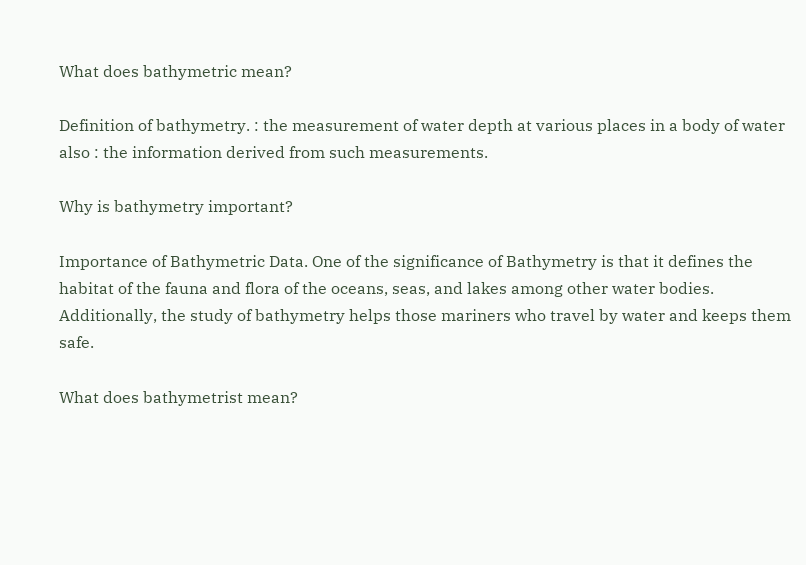What does bathymetric mean?

Definition of bathymetry. : the measurement of water depth at various places in a body of water also : the information derived from such measurements.

Why is bathymetry important?

Importance of Bathymetric Data. One of the significance of Bathymetry is that it defines the habitat of the fauna and flora of the oceans, seas, and lakes among other water bodies. Additionally, the study of bathymetry helps those mariners who travel by water and keeps them safe.

What does bathymetrist mean?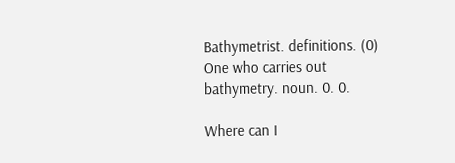Bathymetrist. definitions. (0) One who carries out bathymetry. noun. 0. 0.

Where can I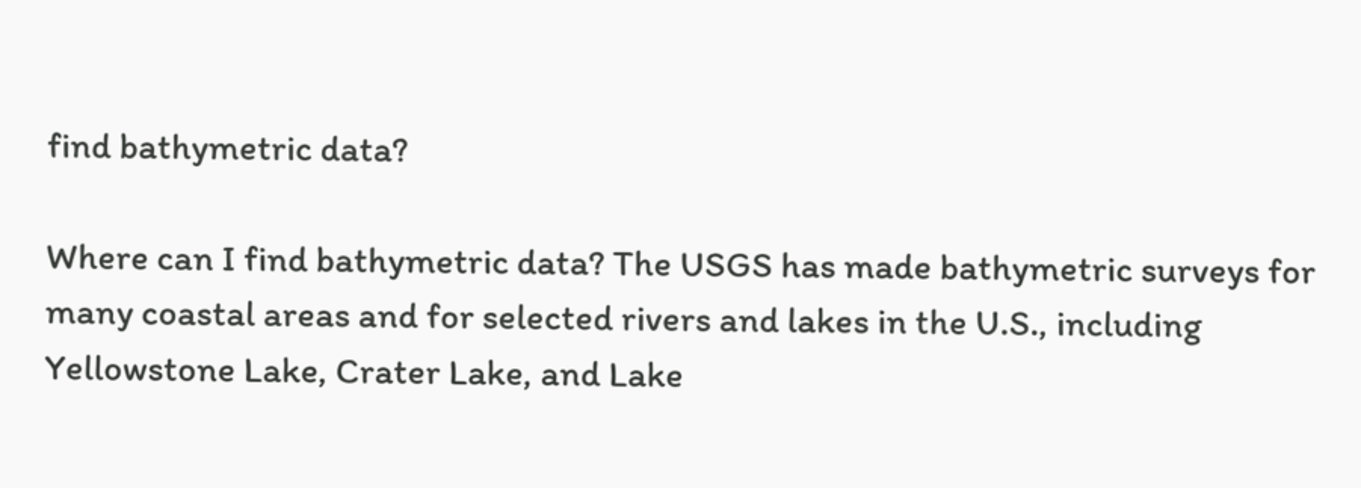find bathymetric data?

Where can I find bathymetric data? The USGS has made bathymetric surveys for many coastal areas and for selected rivers and lakes in the U.S., including Yellowstone Lake, Crater Lake, and Lake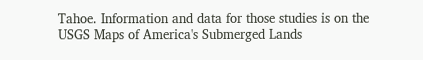Tahoe. Information and data for those studies is on the USGS Maps of America's Submerged Lands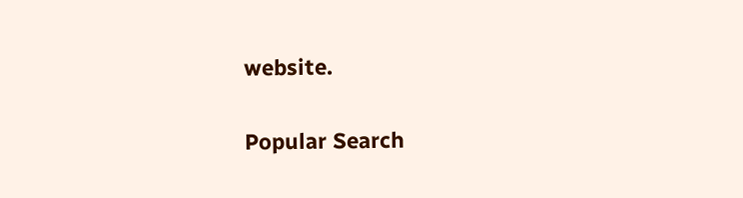website.

Popular Search